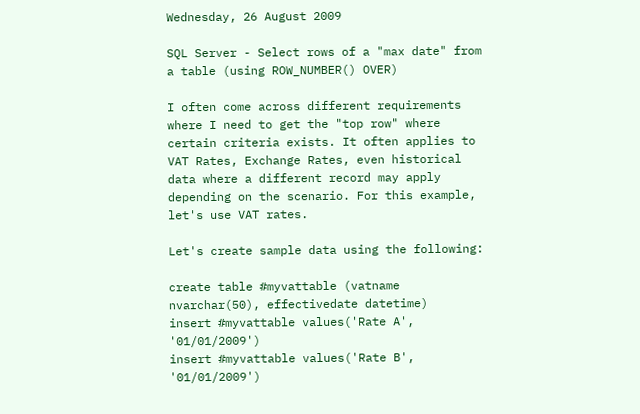Wednesday, 26 August 2009

SQL Server - Select rows of a "max date" from a table (using ROW_NUMBER() OVER)

I often come across different requirements where I need to get the "top row" where certain criteria exists. It often applies to VAT Rates, Exchange Rates, even historical data where a different record may apply depending on the scenario. For this example, let's use VAT rates.

Let's create sample data using the following:

create table #myvattable (vatname nvarchar(50), effectivedate datetime)
insert #myvattable values('Rate A', '01/01/2009')
insert #myvattable values('Rate B', '01/01/2009')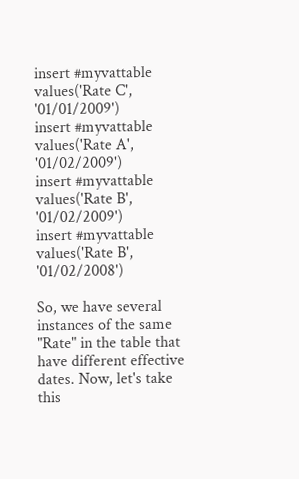insert #myvattable values('Rate C', '01/01/2009')
insert #myvattable values('Rate A', '01/02/2009')
insert #myvattable values('Rate B', '01/02/2009')
insert #myvattable values('Rate B', '01/02/2008')

So, we have several instances of the same "Rate" in the table that have different effective dates. Now, let's take this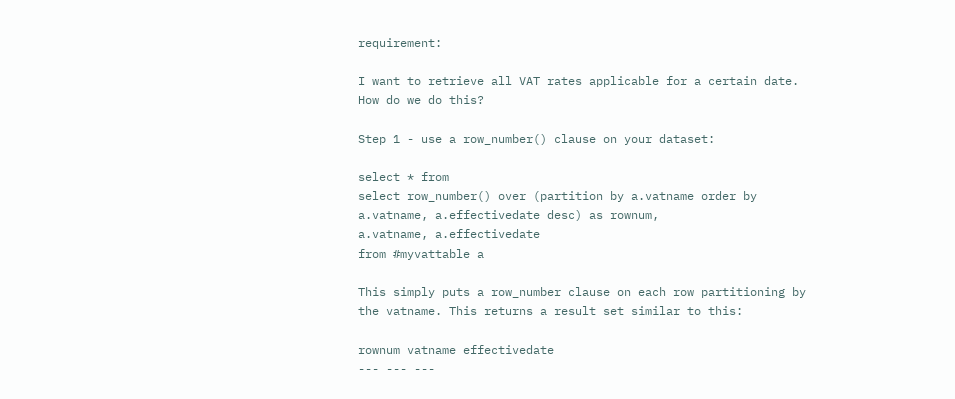requirement:

I want to retrieve all VAT rates applicable for a certain date. How do we do this?

Step 1 - use a row_number() clause on your dataset:

select * from
select row_number() over (partition by a.vatname order by a.vatname, a.effectivedate desc) as rownum,
a.vatname, a.effectivedate
from #myvattable a

This simply puts a row_number clause on each row partitioning by the vatname. This returns a result set similar to this:

rownum vatname effectivedate
--- --- ---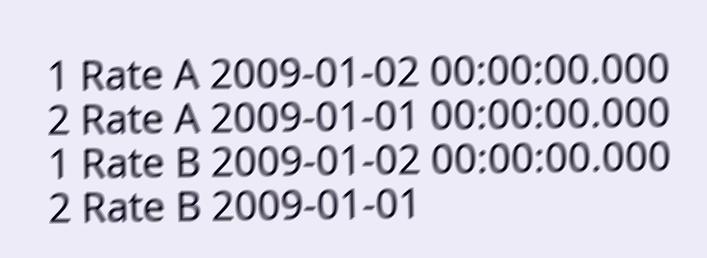1 Rate A 2009-01-02 00:00:00.000
2 Rate A 2009-01-01 00:00:00.000
1 Rate B 2009-01-02 00:00:00.000
2 Rate B 2009-01-01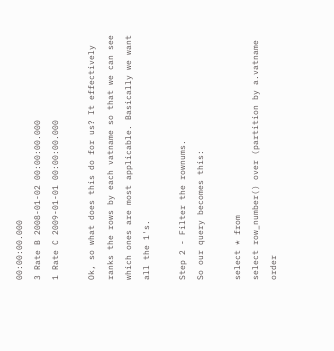00:00:00.000
3 Rate B 2008-01-02 00:00:00.000
1 Rate C 2009-01-01 00:00:00.000

Ok, so what does this do for us? It effectively ranks the rows by each vatname so that we can see which ones are most applicable. Basically we want all the 1's.

Step 2 - Filter the rownums.
So our query becomes this:

select * from
select row_number() over (partition by a.vatname order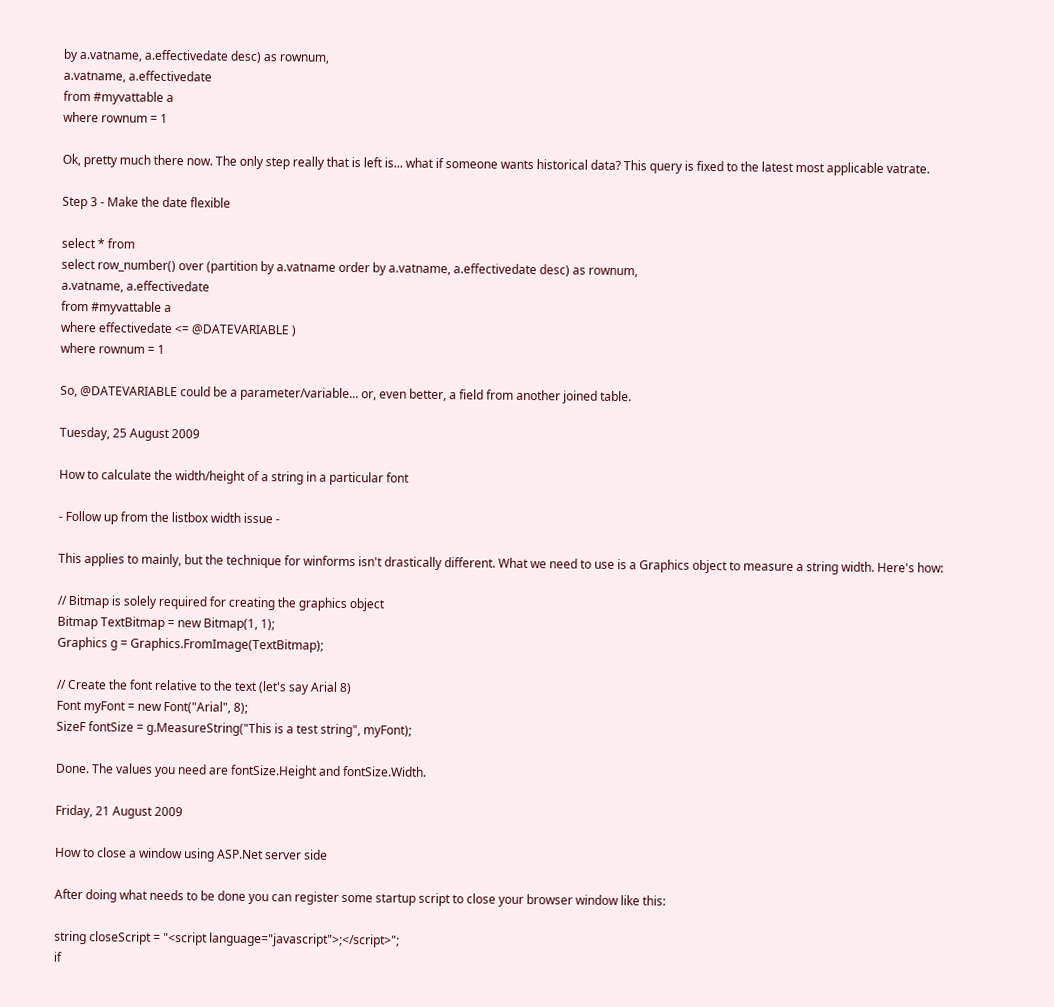by a.vatname, a.effectivedate desc) as rownum,
a.vatname, a.effectivedate
from #myvattable a
where rownum = 1

Ok, pretty much there now. The only step really that is left is... what if someone wants historical data? This query is fixed to the latest most applicable vatrate.

Step 3 - Make the date flexible

select * from
select row_number() over (partition by a.vatname order by a.vatname, a.effectivedate desc) as rownum,
a.vatname, a.effectivedate
from #myvattable a
where effectivedate <= @DATEVARIABLE )
where rownum = 1

So, @DATEVARIABLE could be a parameter/variable... or, even better, a field from another joined table.

Tuesday, 25 August 2009

How to calculate the width/height of a string in a particular font

- Follow up from the listbox width issue -

This applies to mainly, but the technique for winforms isn't drastically different. What we need to use is a Graphics object to measure a string width. Here's how:

// Bitmap is solely required for creating the graphics object
Bitmap TextBitmap = new Bitmap(1, 1);
Graphics g = Graphics.FromImage(TextBitmap);

// Create the font relative to the text (let's say Arial 8)
Font myFont = new Font("Arial", 8);
SizeF fontSize = g.MeasureString("This is a test string", myFont);

Done. The values you need are fontSize.Height and fontSize.Width.

Friday, 21 August 2009

How to close a window using ASP.Net server side

After doing what needs to be done you can register some startup script to close your browser window like this:

string closeScript = "<script language="javascript">;</script>";
if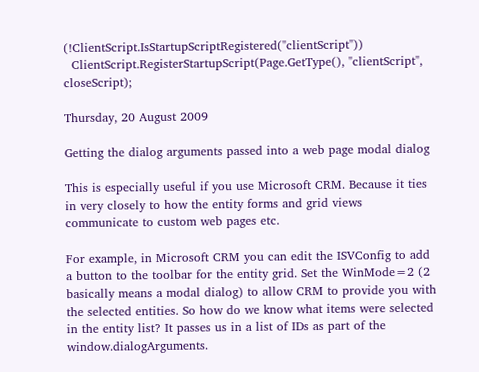(!ClientScript.IsStartupScriptRegistered("clientScript"))
  ClientScript.RegisterStartupScript(Page.GetType(), "clientScript", closeScript);

Thursday, 20 August 2009

Getting the dialog arguments passed into a web page modal dialog

This is especially useful if you use Microsoft CRM. Because it ties in very closely to how the entity forms and grid views communicate to custom web pages etc.

For example, in Microsoft CRM you can edit the ISVConfig to add a button to the toolbar for the entity grid. Set the WinMode=2 (2 basically means a modal dialog) to allow CRM to provide you with the selected entities. So how do we know what items were selected in the entity list? It passes us in a list of IDs as part of the window.dialogArguments.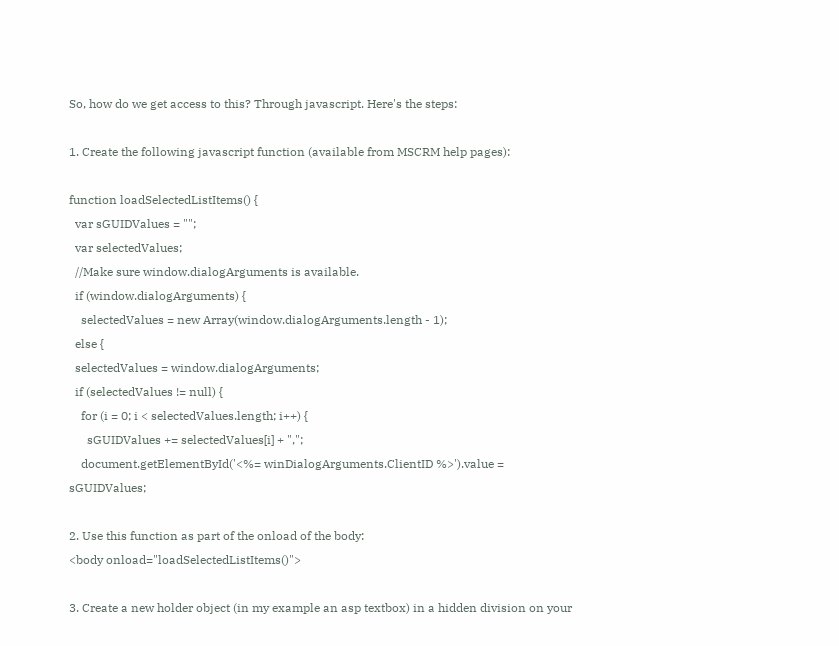So, how do we get access to this? Through javascript. Here's the steps:

1. Create the following javascript function (available from MSCRM help pages):

function loadSelectedListItems() {
  var sGUIDValues = "";
  var selectedValues;
  //Make sure window.dialogArguments is available.
  if (window.dialogArguments) {
    selectedValues = new Array(window.dialogArguments.length - 1);
  else {
  selectedValues = window.dialogArguments;
  if (selectedValues != null) {
    for (i = 0; i < selectedValues.length; i++) {
      sGUIDValues += selectedValues[i] + ",";
    document.getElementById('<%= winDialogArguments.ClientID %>').value = sGUIDValues;

2. Use this function as part of the onload of the body:
<body onload="loadSelectedListItems()">

3. Create a new holder object (in my example an asp textbox) in a hidden division on your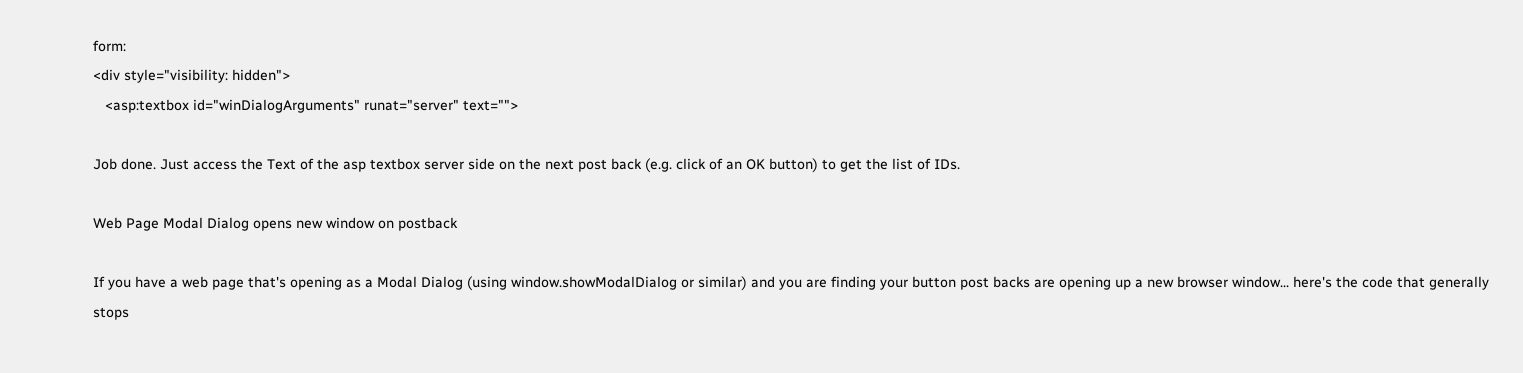form:
<div style="visibility: hidden">
   <asp:textbox id="winDialogArguments" runat="server" text="">

Job done. Just access the Text of the asp textbox server side on the next post back (e.g. click of an OK button) to get the list of IDs.

Web Page Modal Dialog opens new window on postback

If you have a web page that's opening as a Modal Dialog (using window.showModalDialog or similar) and you are finding your button post backs are opening up a new browser window... here's the code that generally stops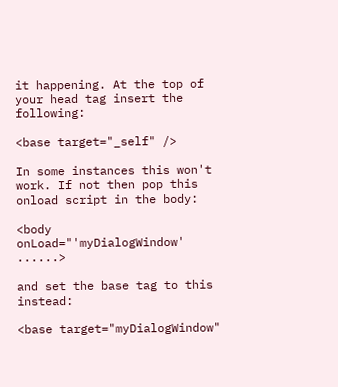it happening. At the top of your head tag insert the following:

<base target="_self" />

In some instances this won't work. If not then pop this onload script in the body:

<body onLoad="'myDialogWindow' ......>

and set the base tag to this instead:

<base target="myDialogWindow"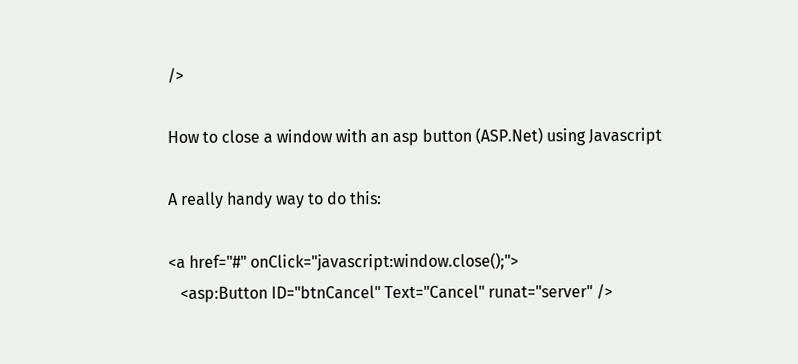/>

How to close a window with an asp button (ASP.Net) using Javascript

A really handy way to do this:

<a href="#" onClick="javascript:window.close();">
   <asp:Button ID="btnCancel" Text="Cancel" runat="server" />